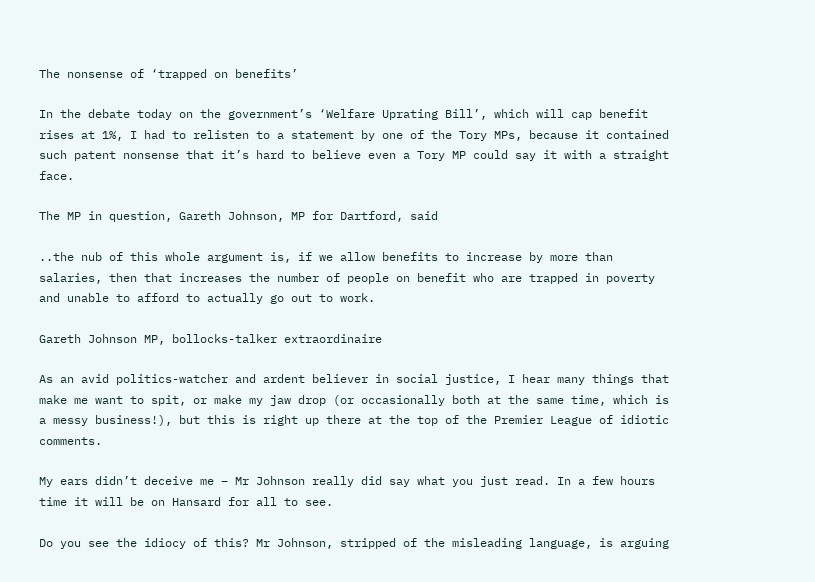The nonsense of ‘trapped on benefits’

In the debate today on the government’s ‘Welfare Uprating Bill’, which will cap benefit rises at 1%, I had to relisten to a statement by one of the Tory MPs, because it contained such patent nonsense that it’s hard to believe even a Tory MP could say it with a straight face.

The MP in question, Gareth Johnson, MP for Dartford, said

..the nub of this whole argument is, if we allow benefits to increase by more than salaries, then that increases the number of people on benefit who are trapped in poverty and unable to afford to actually go out to work.

Gareth Johnson MP, bollocks-talker extraordinaire

As an avid politics-watcher and ardent believer in social justice, I hear many things that make me want to spit, or make my jaw drop (or occasionally both at the same time, which is a messy business!), but this is right up there at the top of the Premier League of idiotic comments.

My ears didn’t deceive me – Mr Johnson really did say what you just read. In a few hours time it will be on Hansard for all to see.

Do you see the idiocy of this? Mr Johnson, stripped of the misleading language, is arguing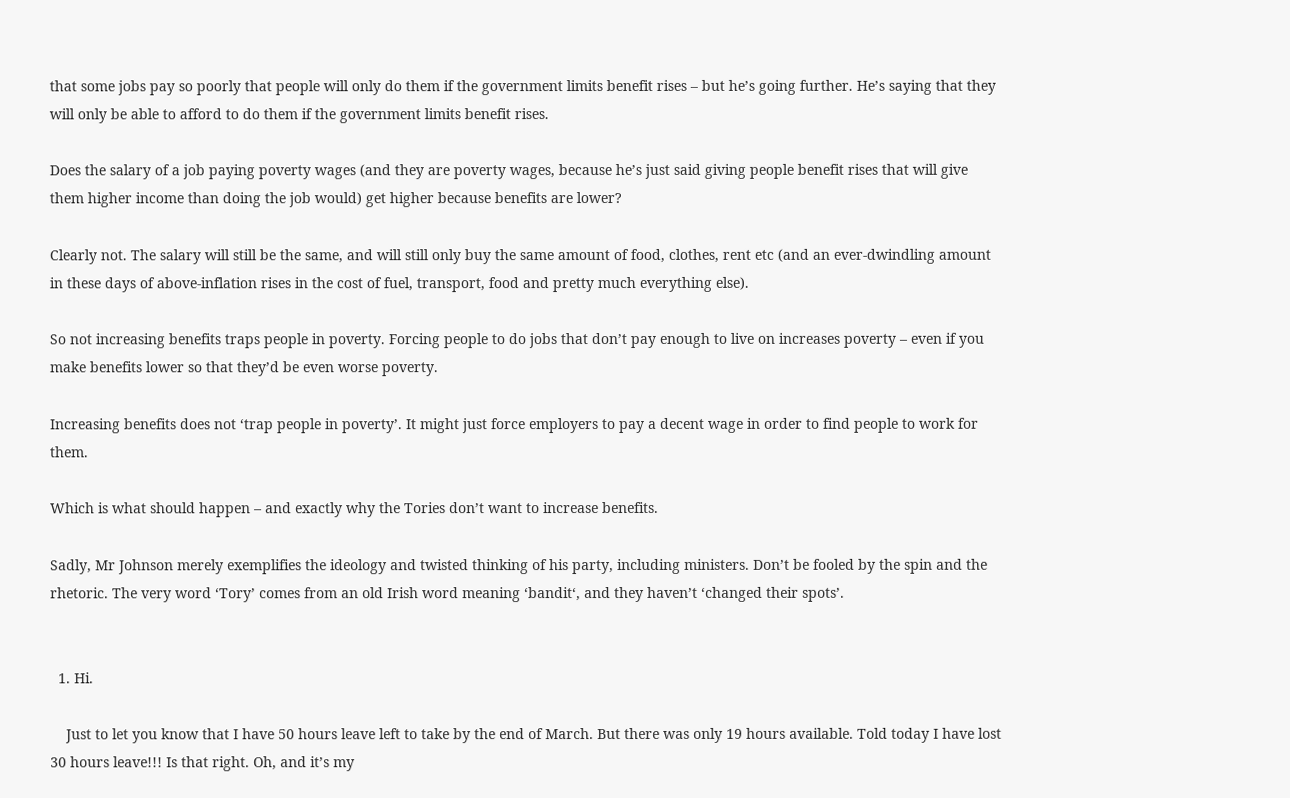that some jobs pay so poorly that people will only do them if the government limits benefit rises – but he’s going further. He’s saying that they will only be able to afford to do them if the government limits benefit rises.

Does the salary of a job paying poverty wages (and they are poverty wages, because he’s just said giving people benefit rises that will give them higher income than doing the job would) get higher because benefits are lower?

Clearly not. The salary will still be the same, and will still only buy the same amount of food, clothes, rent etc (and an ever-dwindling amount in these days of above-inflation rises in the cost of fuel, transport, food and pretty much everything else).

So not increasing benefits traps people in poverty. Forcing people to do jobs that don’t pay enough to live on increases poverty – even if you make benefits lower so that they’d be even worse poverty.

Increasing benefits does not ‘trap people in poverty’. It might just force employers to pay a decent wage in order to find people to work for them.

Which is what should happen – and exactly why the Tories don’t want to increase benefits.

Sadly, Mr Johnson merely exemplifies the ideology and twisted thinking of his party, including ministers. Don’t be fooled by the spin and the rhetoric. The very word ‘Tory’ comes from an old Irish word meaning ‘bandit‘, and they haven’t ‘changed their spots’.


  1. Hi.

    Just to let you know that I have 50 hours leave left to take by the end of March. But there was only 19 hours available. Told today I have lost 30 hours leave!!! Is that right. Oh, and it’s my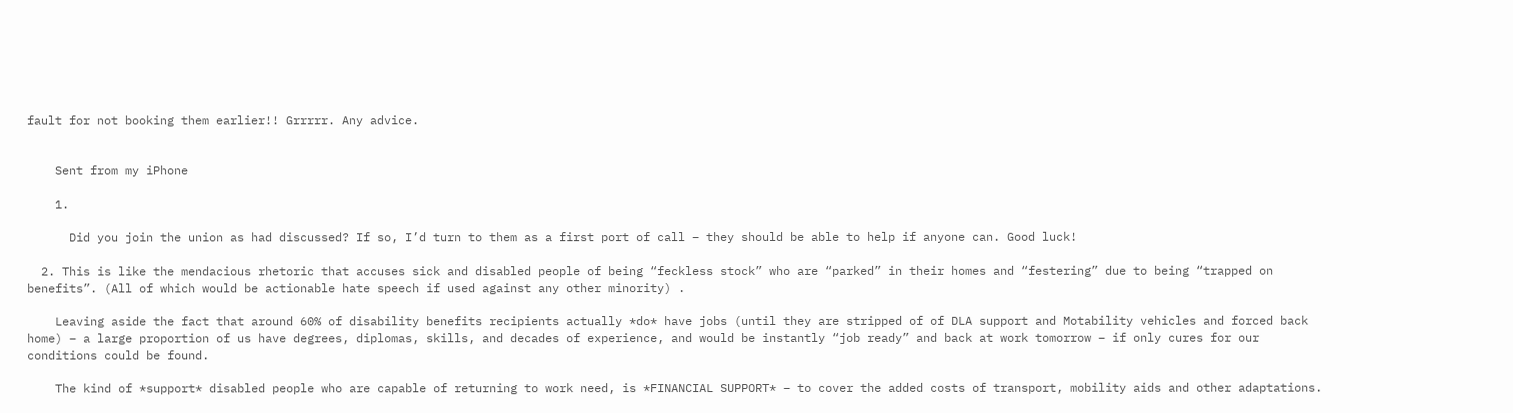fault for not booking them earlier!! Grrrrr. Any advice.


    Sent from my iPhone

    1.

      Did you join the union as had discussed? If so, I’d turn to them as a first port of call – they should be able to help if anyone can. Good luck!

  2. This is like the mendacious rhetoric that accuses sick and disabled people of being “feckless stock” who are “parked” in their homes and “festering” due to being “trapped on benefits”. (All of which would be actionable hate speech if used against any other minority) .

    Leaving aside the fact that around 60% of disability benefits recipients actually *do* have jobs (until they are stripped of of DLA support and Motability vehicles and forced back home) – a large proportion of us have degrees, diplomas, skills, and decades of experience, and would be instantly “job ready” and back at work tomorrow – if only cures for our conditions could be found.

    The kind of *support* disabled people who are capable of returning to work need, is *FINANCIAL SUPPORT* – to cover the added costs of transport, mobility aids and other adaptations.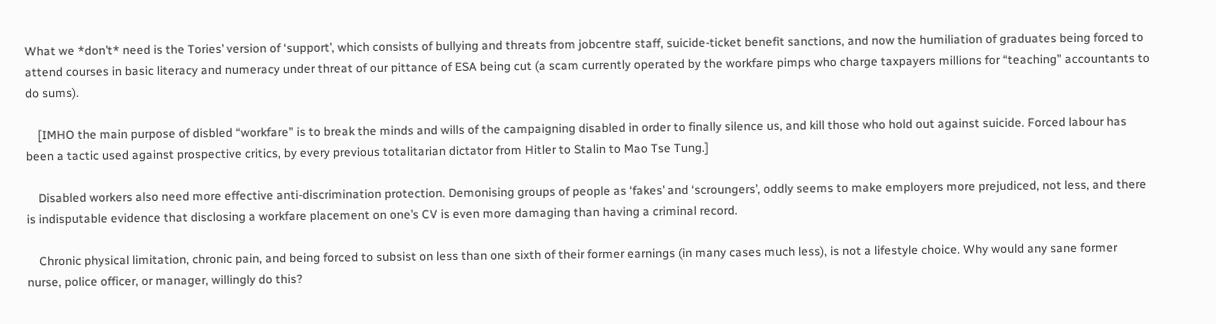What we *don’t* need is the Tories’ version of ‘support’, which consists of bullying and threats from jobcentre staff, suicide-ticket benefit sanctions, and now the humiliation of graduates being forced to attend courses in basic literacy and numeracy under threat of our pittance of ESA being cut (a scam currently operated by the workfare pimps who charge taxpayers millions for “teaching” accountants to do sums).

    [IMHO the main purpose of disbled “workfare” is to break the minds and wills of the campaigning disabled in order to finally silence us, and kill those who hold out against suicide. Forced labour has been a tactic used against prospective critics, by every previous totalitarian dictator from Hitler to Stalin to Mao Tse Tung.]

    Disabled workers also need more effective anti-discrimination protection. Demonising groups of people as ‘fakes’ and ‘scroungers’, oddly seems to make employers more prejudiced, not less, and there is indisputable evidence that disclosing a workfare placement on one’s CV is even more damaging than having a criminal record.

    Chronic physical limitation, chronic pain, and being forced to subsist on less than one sixth of their former earnings (in many cases much less), is not a lifestyle choice. Why would any sane former nurse, police officer, or manager, willingly do this?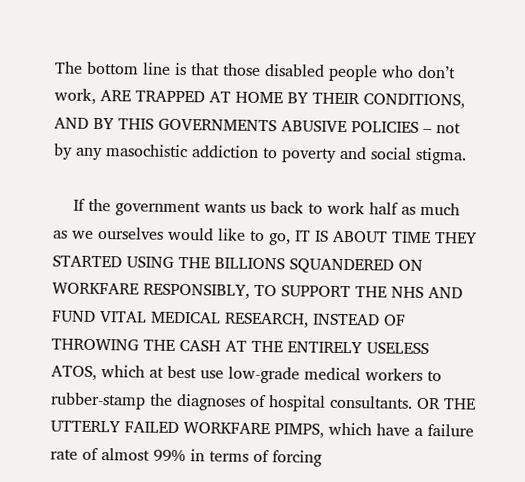The bottom line is that those disabled people who don’t work, ARE TRAPPED AT HOME BY THEIR CONDITIONS, AND BY THIS GOVERNMENTS ABUSIVE POLICIES – not by any masochistic addiction to poverty and social stigma.

    If the government wants us back to work half as much as we ourselves would like to go, IT IS ABOUT TIME THEY STARTED USING THE BILLIONS SQUANDERED ON WORKFARE RESPONSIBLY, TO SUPPORT THE NHS AND FUND VITAL MEDICAL RESEARCH, INSTEAD OF THROWING THE CASH AT THE ENTIRELY USELESS ATOS, which at best use low-grade medical workers to rubber-stamp the diagnoses of hospital consultants. OR THE UTTERLY FAILED WORKFARE PIMPS, which have a failure rate of almost 99% in terms of forcing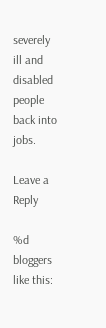severely ill and disabled people back into jobs.

Leave a Reply

%d bloggers like this: